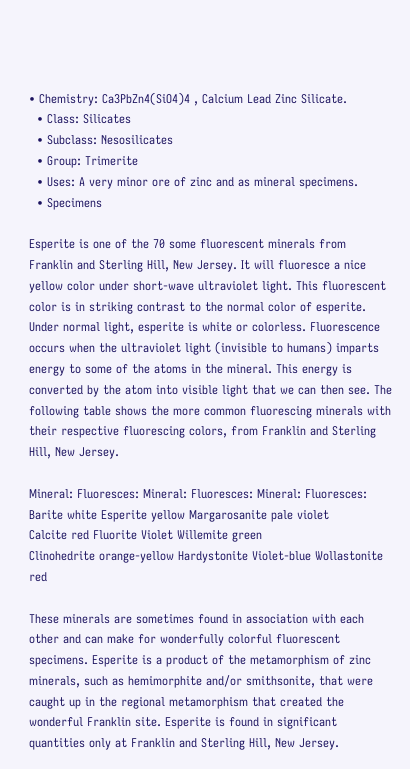• Chemistry: Ca3PbZn4(SiO4)4 , Calcium Lead Zinc Silicate.
  • Class: Silicates
  • Subclass: Nesosilicates
  • Group: Trimerite
  • Uses: A very minor ore of zinc and as mineral specimens.
  • Specimens

Esperite is one of the 70 some fluorescent minerals from Franklin and Sterling Hill, New Jersey. It will fluoresce a nice yellow color under short-wave ultraviolet light. This fluorescent color is in striking contrast to the normal color of esperite. Under normal light, esperite is white or colorless. Fluorescence occurs when the ultraviolet light (invisible to humans) imparts energy to some of the atoms in the mineral. This energy is converted by the atom into visible light that we can then see. The following table shows the more common fluorescing minerals with their respective fluorescing colors, from Franklin and Sterling Hill, New Jersey.

Mineral: Fluoresces: Mineral: Fluoresces: Mineral: Fluoresces:
Barite white Esperite yellow Margarosanite pale violet
Calcite red Fluorite Violet Willemite green
Clinohedrite orange-yellow Hardystonite Violet-blue Wollastonite red

These minerals are sometimes found in association with each other and can make for wonderfully colorful fluorescent specimens. Esperite is a product of the metamorphism of zinc minerals, such as hemimorphite and/or smithsonite, that were caught up in the regional metamorphism that created the wonderful Franklin site. Esperite is found in significant quantities only at Franklin and Sterling Hill, New Jersey.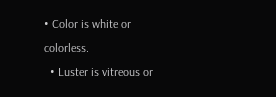• Color is white or colorless.
  • Luster is vitreous or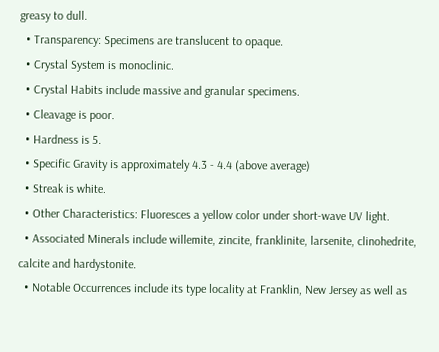greasy to dull.
  • Transparency: Specimens are translucent to opaque.
  • Crystal System is monoclinic.
  • Crystal Habits include massive and granular specimens.
  • Cleavage is poor.
  • Hardness is 5.
  • Specific Gravity is approximately 4.3 - 4.4 (above average)
  • Streak is white.
  • Other Characteristics: Fluoresces a yellow color under short-wave UV light.
  • Associated Minerals include willemite, zincite, franklinite, larsenite, clinohedrite, calcite and hardystonite.
  • Notable Occurrences include its type locality at Franklin, New Jersey as well as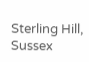Sterling Hill, Sussex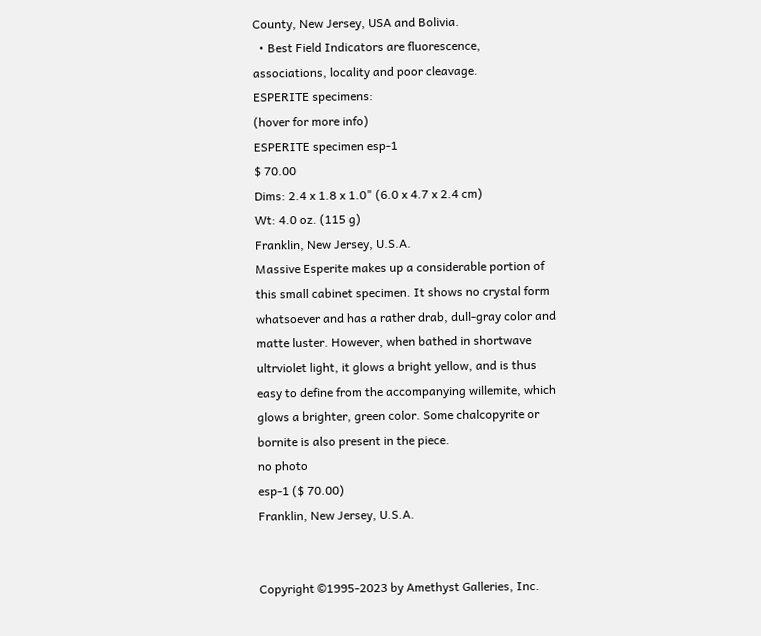County, New Jersey, USA and Bolivia.
  • Best Field Indicators are fluorescence, associations, locality and poor cleavage.
ESPERITE specimens:
(hover for more info)
ESPERITE specimen esp-1
$ 70.00
Dims: 2.4 x 1.8 x 1.0" (6.0 x 4.7 x 2.4 cm)
Wt: 4.0 oz. (115 g)
Franklin, New Jersey, U.S.A.
Massive Esperite makes up a considerable portion of this small cabinet specimen. It shows no crystal form whatsoever and has a rather drab, dull-gray color and matte luster. However, when bathed in shortwave ultrviolet light, it glows a bright yellow, and is thus easy to define from the accompanying willemite, which glows a brighter, green color. Some chalcopyrite or bornite is also present in the piece.
no photo
esp-1 ($ 70.00)
Franklin, New Jersey, U.S.A.


Copyright ©1995-2023 by Amethyst Galleries, Inc.